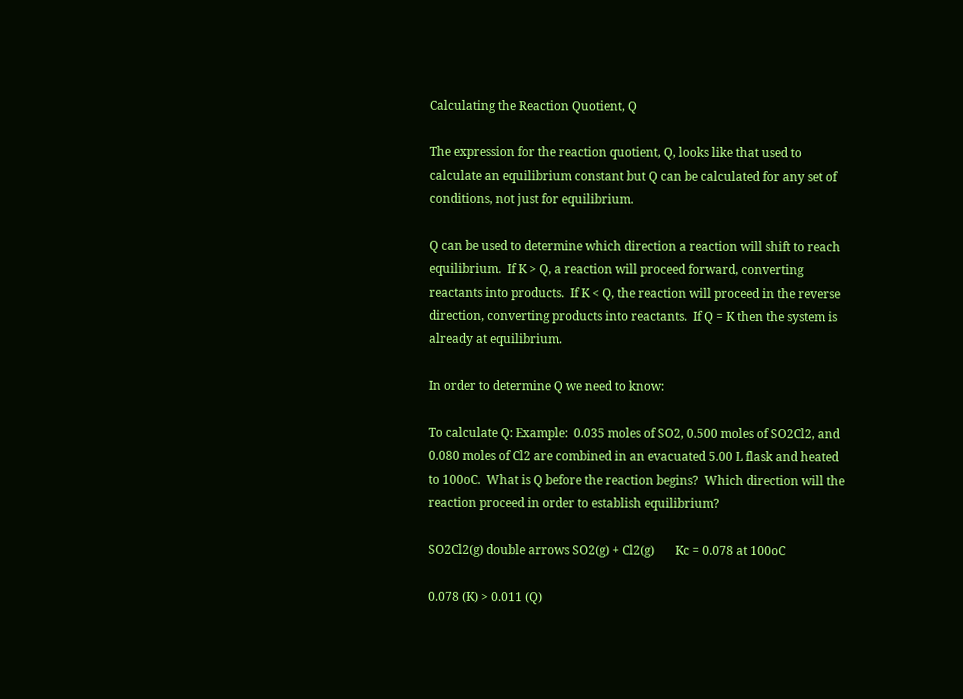Calculating the Reaction Quotient, Q

The expression for the reaction quotient, Q, looks like that used to calculate an equilibrium constant but Q can be calculated for any set of conditions, not just for equilibrium.

Q can be used to determine which direction a reaction will shift to reach equilibrium.  If K > Q, a reaction will proceed forward, converting reactants into products.  If K < Q, the reaction will proceed in the reverse direction, converting products into reactants.  If Q = K then the system is already at equilibrium.

In order to determine Q we need to know:

To calculate Q: Example:  0.035 moles of SO2, 0.500 moles of SO2Cl2, and 0.080 moles of Cl2 are combined in an evacuated 5.00 L flask and heated to 100oC.  What is Q before the reaction begins?  Which direction will the reaction proceed in order to establish equilibrium?

SO2Cl2(g) double arrows SO2(g) + Cl2(g)       Kc = 0.078 at 100oC

0.078 (K) > 0.011 (Q)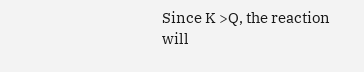Since K >Q, the reaction will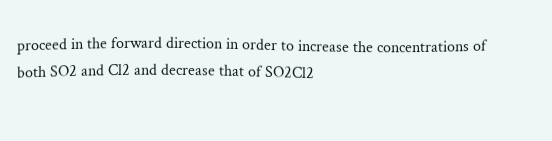proceed in the forward direction in order to increase the concentrations of both SO2 and Cl2 and decrease that of SO2Cl2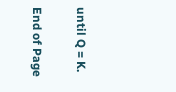until Q = K.

End of Page